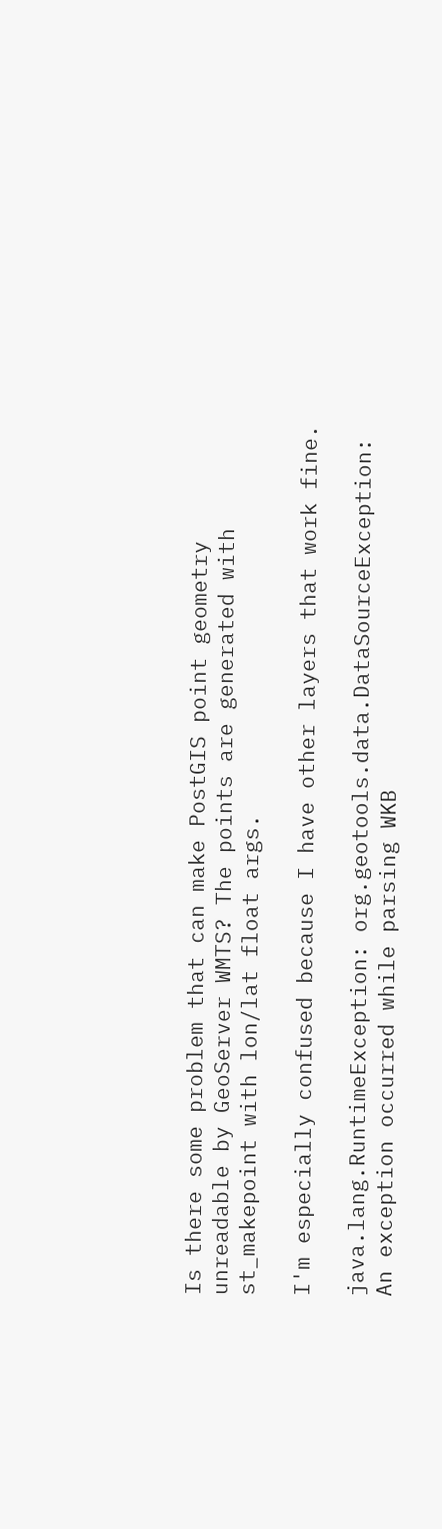Is there some problem that can make PostGIS point geometry unreadable by GeoServer WMTS? The points are generated with st_makepoint with lon/lat float args.

I'm especially confused because I have other layers that work fine.

java.lang.RuntimeException: org.geotools.data.DataSourceException: An exception occurred while parsing WKB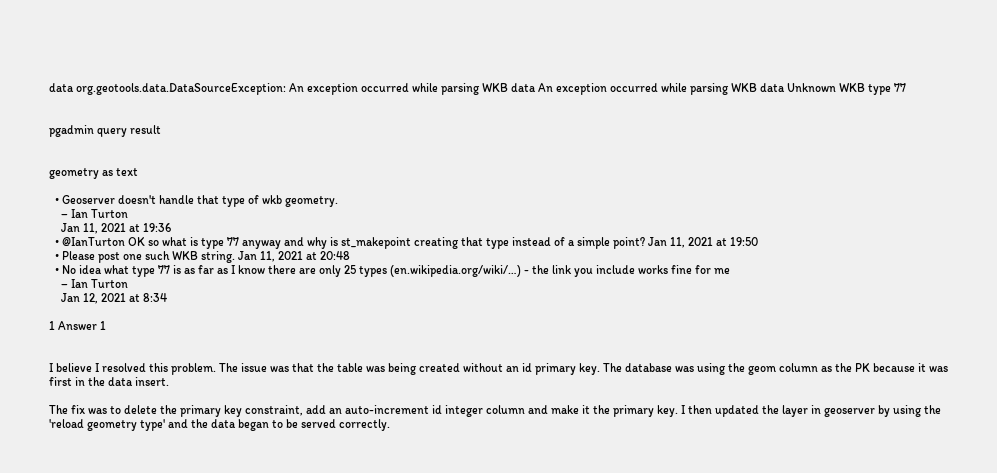data org.geotools.data.DataSourceException: An exception occurred while parsing WKB data An exception occurred while parsing WKB data Unknown WKB type 77


pgadmin query result


geometry as text

  • Geoserver doesn't handle that type of wkb geometry.
    – Ian Turton
    Jan 11, 2021 at 19:36
  • @IanTurton OK so what is type 77 anyway and why is st_makepoint creating that type instead of a simple point? Jan 11, 2021 at 19:50
  • Please post one such WKB string. Jan 11, 2021 at 20:48
  • No idea what type 77 is as far as I know there are only 25 types (en.wikipedia.org/wiki/…) - the link you include works fine for me
    – Ian Turton
    Jan 12, 2021 at 8:34

1 Answer 1


I believe I resolved this problem. The issue was that the table was being created without an id primary key. The database was using the geom column as the PK because it was first in the data insert.

The fix was to delete the primary key constraint, add an auto-increment id integer column and make it the primary key. I then updated the layer in geoserver by using the 'reload geometry type' and the data began to be served correctly.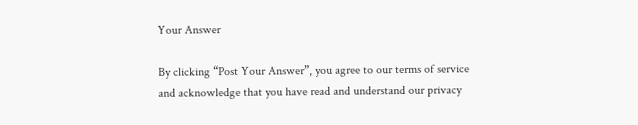Your Answer

By clicking “Post Your Answer”, you agree to our terms of service and acknowledge that you have read and understand our privacy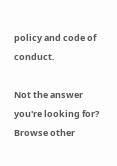policy and code of conduct.

Not the answer you're looking for? Browse other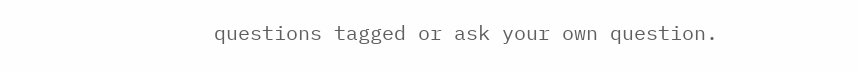questions tagged or ask your own question.